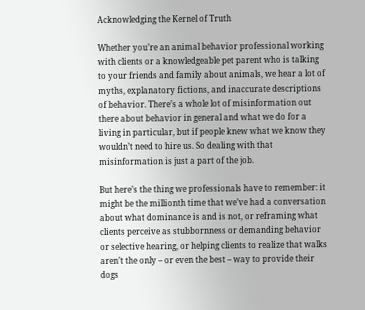Acknowledging the Kernel of Truth

Whether you’re an animal behavior professional working with clients or a knowledgeable pet parent who is talking to your friends and family about animals, we hear a lot of myths, explanatory fictions, and inaccurate descriptions of behavior. There’s a whole lot of misinformation out there about behavior in general and what we do for a living in particular, but if people knew what we know they wouldn’t need to hire us. So dealing with that misinformation is just a part of the job.

But here’s the thing we professionals have to remember: it might be the millionth time that we’ve had a conversation about what dominance is and is not, or reframing what clients perceive as stubbornness or demanding behavior or selective hearing, or helping clients to realize that walks aren’t the only – or even the best – way to provide their dogs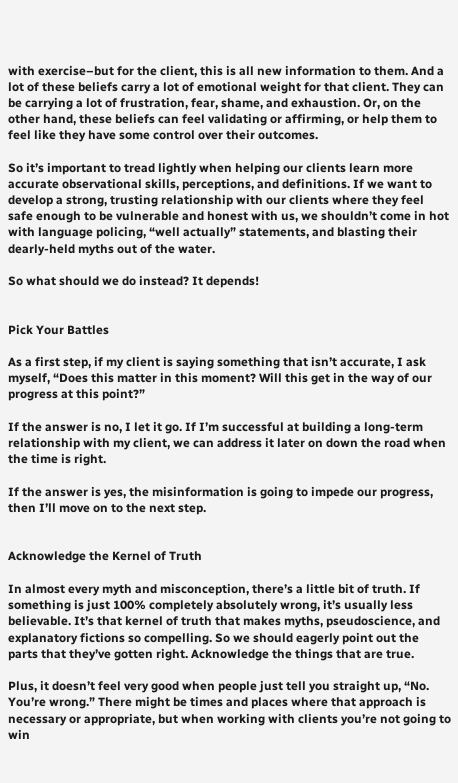with exercise–but for the client, this is all new information to them. And a lot of these beliefs carry a lot of emotional weight for that client. They can be carrying a lot of frustration, fear, shame, and exhaustion. Or, on the other hand, these beliefs can feel validating or affirming, or help them to feel like they have some control over their outcomes.

So it’s important to tread lightly when helping our clients learn more accurate observational skills, perceptions, and definitions. If we want to develop a strong, trusting relationship with our clients where they feel safe enough to be vulnerable and honest with us, we shouldn’t come in hot with language policing, “well actually” statements, and blasting their dearly-held myths out of the water.

So what should we do instead? It depends!


Pick Your Battles

As a first step, if my client is saying something that isn’t accurate, I ask myself, “Does this matter in this moment? Will this get in the way of our progress at this point?”

If the answer is no, I let it go. If I’m successful at building a long-term relationship with my client, we can address it later on down the road when the time is right.

If the answer is yes, the misinformation is going to impede our progress, then I’ll move on to the next step.


Acknowledge the Kernel of Truth

In almost every myth and misconception, there’s a little bit of truth. If something is just 100% completely absolutely wrong, it’s usually less believable. It’s that kernel of truth that makes myths, pseudoscience, and explanatory fictions so compelling. So we should eagerly point out the parts that they’ve gotten right. Acknowledge the things that are true.

Plus, it doesn’t feel very good when people just tell you straight up, “No. You’re wrong.” There might be times and places where that approach is necessary or appropriate, but when working with clients you’re not going to win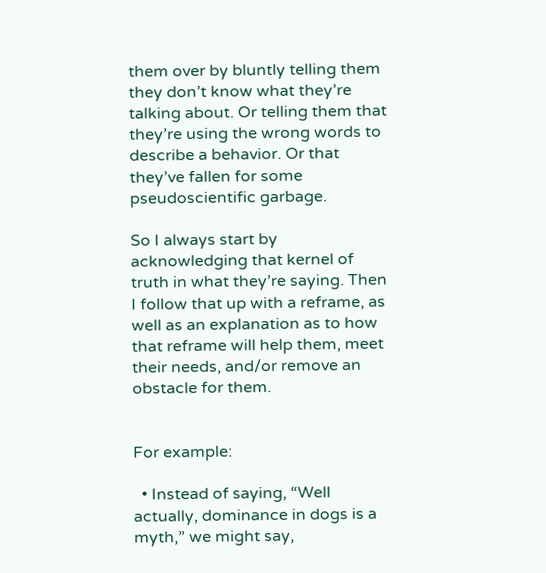them over by bluntly telling them they don’t know what they’re talking about. Or telling them that they’re using the wrong words to describe a behavior. Or that they’ve fallen for some pseudoscientific garbage.

So I always start by acknowledging that kernel of truth in what they’re saying. Then I follow that up with a reframe, as well as an explanation as to how that reframe will help them, meet their needs, and/or remove an obstacle for them.


For example:

  • Instead of saying, “Well actually, dominance in dogs is a myth,” we might say,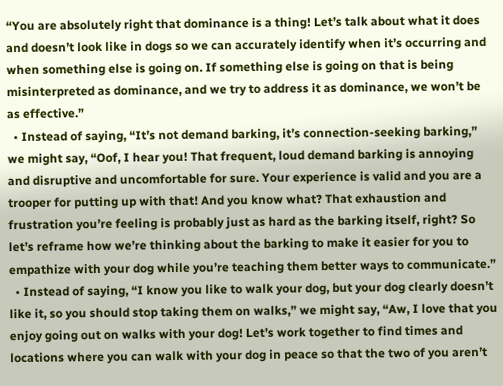“You are absolutely right that dominance is a thing! Let’s talk about what it does and doesn’t look like in dogs so we can accurately identify when it’s occurring and when something else is going on. If something else is going on that is being misinterpreted as dominance, and we try to address it as dominance, we won’t be as effective.”
  • Instead of saying, “It’s not demand barking, it’s connection-seeking barking,” we might say, “Oof, I hear you! That frequent, loud demand barking is annoying and disruptive and uncomfortable for sure. Your experience is valid and you are a trooper for putting up with that! And you know what? That exhaustion and frustration you’re feeling is probably just as hard as the barking itself, right? So let’s reframe how we’re thinking about the barking to make it easier for you to empathize with your dog while you’re teaching them better ways to communicate.”
  • Instead of saying, “I know you like to walk your dog, but your dog clearly doesn’t like it, so you should stop taking them on walks,” we might say, “Aw, I love that you enjoy going out on walks with your dog! Let’s work together to find times and locations where you can walk with your dog in peace so that the two of you aren’t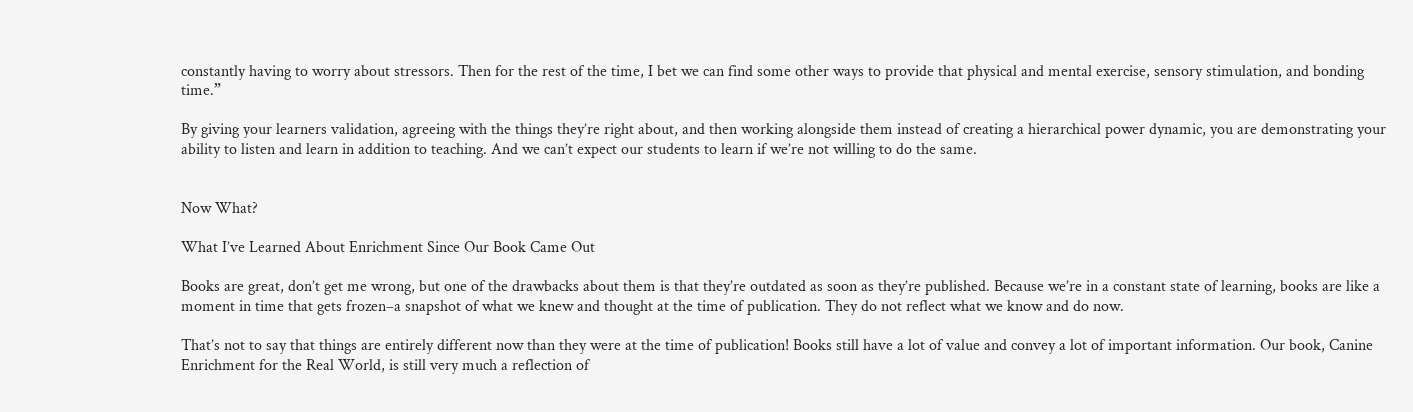constantly having to worry about stressors. Then for the rest of the time, I bet we can find some other ways to provide that physical and mental exercise, sensory stimulation, and bonding time.”

By giving your learners validation, agreeing with the things they’re right about, and then working alongside them instead of creating a hierarchical power dynamic, you are demonstrating your ability to listen and learn in addition to teaching. And we can’t expect our students to learn if we’re not willing to do the same.


Now What?

What I’ve Learned About Enrichment Since Our Book Came Out

Books are great, don’t get me wrong, but one of the drawbacks about them is that they’re outdated as soon as they’re published. Because we’re in a constant state of learning, books are like a moment in time that gets frozen–a snapshot of what we knew and thought at the time of publication. They do not reflect what we know and do now.

That’s not to say that things are entirely different now than they were at the time of publication! Books still have a lot of value and convey a lot of important information. Our book, Canine Enrichment for the Real World, is still very much a reflection of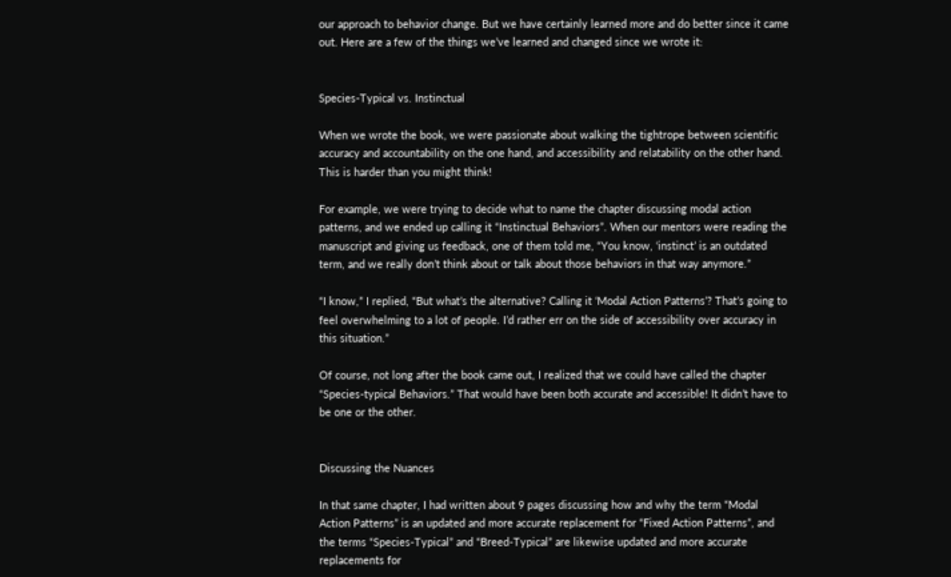our approach to behavior change. But we have certainly learned more and do better since it came out. Here are a few of the things we’ve learned and changed since we wrote it:


Species-Typical vs. Instinctual

When we wrote the book, we were passionate about walking the tightrope between scientific accuracy and accountability on the one hand, and accessibility and relatability on the other hand. This is harder than you might think!

For example, we were trying to decide what to name the chapter discussing modal action patterns, and we ended up calling it “Instinctual Behaviors”. When our mentors were reading the manuscript and giving us feedback, one of them told me, “You know, ‘instinct’ is an outdated term, and we really don’t think about or talk about those behaviors in that way anymore.”

“I know,” I replied, “But what’s the alternative? Calling it ‘Modal Action Patterns’? That’s going to feel overwhelming to a lot of people. I’d rather err on the side of accessibility over accuracy in this situation.”

Of course, not long after the book came out, I realized that we could have called the chapter “Species-typical Behaviors.” That would have been both accurate and accessible! It didn’t have to be one or the other.


Discussing the Nuances

In that same chapter, I had written about 9 pages discussing how and why the term “Modal Action Patterns” is an updated and more accurate replacement for “Fixed Action Patterns”, and the terms “Species-Typical” and “Breed-Typical” are likewise updated and more accurate replacements for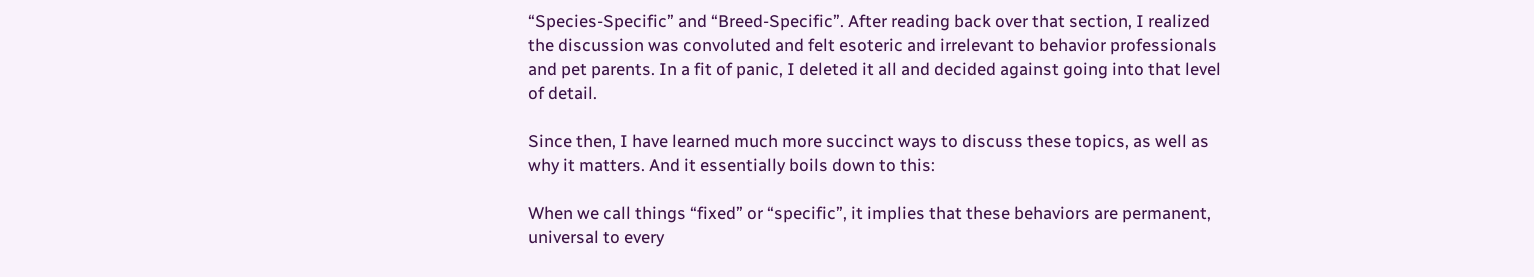“Species-Specific” and “Breed-Specific”. After reading back over that section, I realized the discussion was convoluted and felt esoteric and irrelevant to behavior professionals and pet parents. In a fit of panic, I deleted it all and decided against going into that level of detail.

Since then, I have learned much more succinct ways to discuss these topics, as well as why it matters. And it essentially boils down to this:

When we call things “fixed” or “specific”, it implies that these behaviors are permanent, universal to every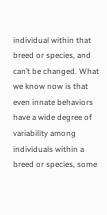individual within that breed or species, and can’t be changed. What we know now is that even innate behaviors have a wide degree of variability among individuals within a breed or species, some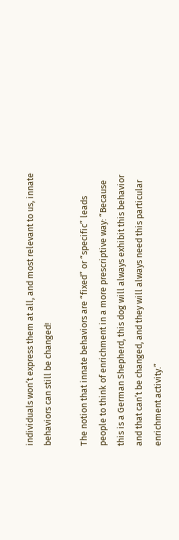individuals won’t express them at all, and most relevant to us, innate behaviors can still be changed!

The notion that innate behaviors are “fixed” or “specific” leads people to think of enrichment in a more prescriptive way: “Because this is a German Shepherd, this dog will always exhibit this behavior and that can’t be changed, and they will always need this particular enrichment activity.”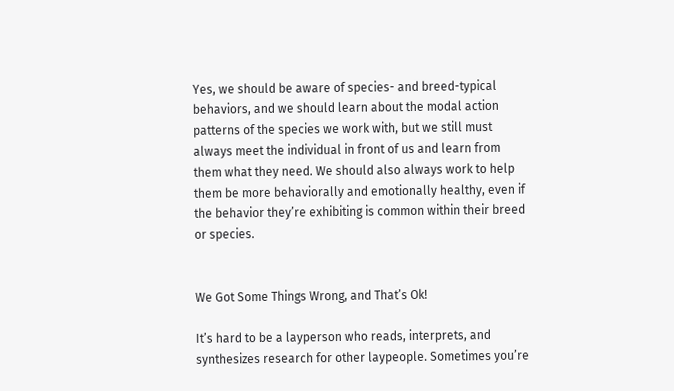Yes, we should be aware of species- and breed-typical behaviors, and we should learn about the modal action patterns of the species we work with, but we still must always meet the individual in front of us and learn from them what they need. We should also always work to help them be more behaviorally and emotionally healthy, even if the behavior they’re exhibiting is common within their breed or species.


We Got Some Things Wrong, and That’s Ok!

It’s hard to be a layperson who reads, interprets, and synthesizes research for other laypeople. Sometimes you’re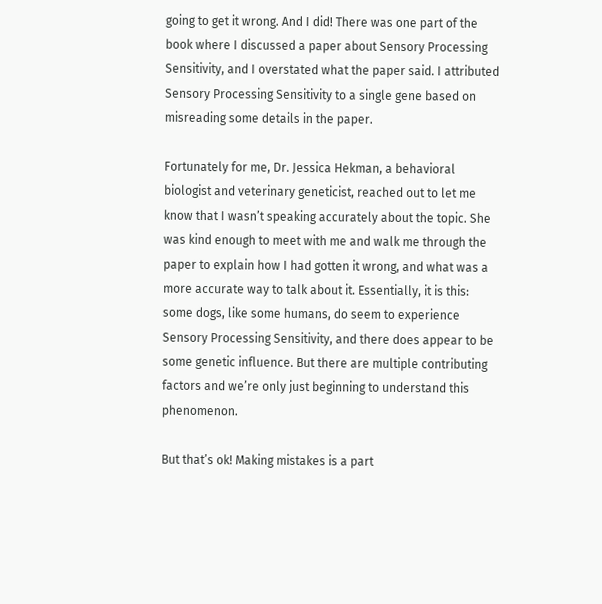going to get it wrong. And I did! There was one part of the book where I discussed a paper about Sensory Processing Sensitivity, and I overstated what the paper said. I attributed Sensory Processing Sensitivity to a single gene based on misreading some details in the paper.

Fortunately for me, Dr. Jessica Hekman, a behavioral biologist and veterinary geneticist, reached out to let me know that I wasn’t speaking accurately about the topic. She was kind enough to meet with me and walk me through the paper to explain how I had gotten it wrong, and what was a more accurate way to talk about it. Essentially, it is this: some dogs, like some humans, do seem to experience Sensory Processing Sensitivity, and there does appear to be some genetic influence. But there are multiple contributing factors and we’re only just beginning to understand this phenomenon.

But that’s ok! Making mistakes is a part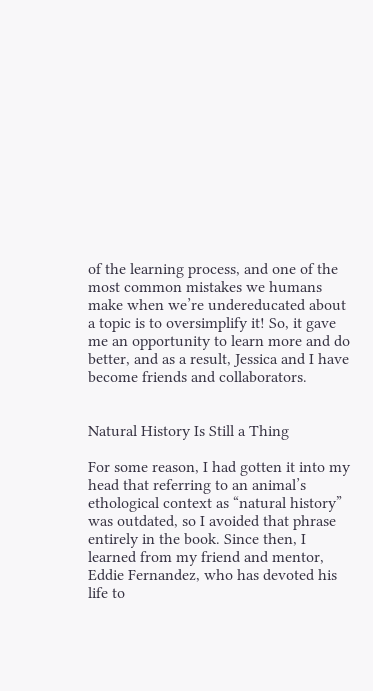of the learning process, and one of the most common mistakes we humans make when we’re undereducated about a topic is to oversimplify it! So, it gave me an opportunity to learn more and do better, and as a result, Jessica and I have become friends and collaborators.


Natural History Is Still a Thing

For some reason, I had gotten it into my head that referring to an animal’s ethological context as “natural history” was outdated, so I avoided that phrase entirely in the book. Since then, I learned from my friend and mentor, Eddie Fernandez, who has devoted his life to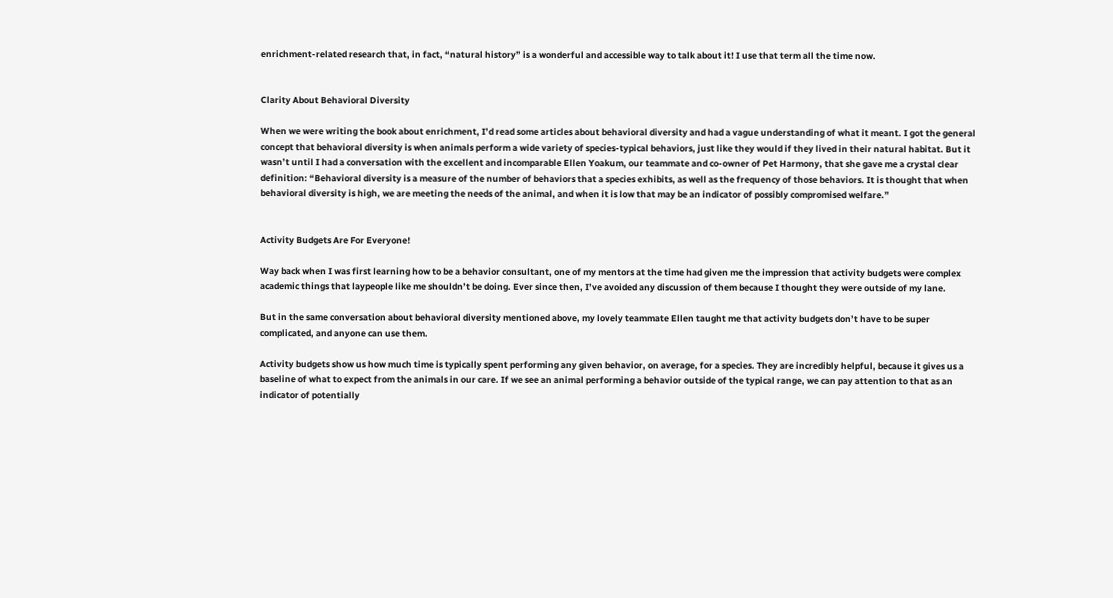enrichment-related research that, in fact, “natural history” is a wonderful and accessible way to talk about it! I use that term all the time now.


Clarity About Behavioral Diversity

When we were writing the book about enrichment, I’d read some articles about behavioral diversity and had a vague understanding of what it meant. I got the general concept that behavioral diversity is when animals perform a wide variety of species-typical behaviors, just like they would if they lived in their natural habitat. But it wasn’t until I had a conversation with the excellent and incomparable Ellen Yoakum, our teammate and co-owner of Pet Harmony, that she gave me a crystal clear definition: “Behavioral diversity is a measure of the number of behaviors that a species exhibits, as well as the frequency of those behaviors. It is thought that when behavioral diversity is high, we are meeting the needs of the animal, and when it is low that may be an indicator of possibly compromised welfare.”


Activity Budgets Are For Everyone!

Way back when I was first learning how to be a behavior consultant, one of my mentors at the time had given me the impression that activity budgets were complex academic things that laypeople like me shouldn’t be doing. Ever since then, I’ve avoided any discussion of them because I thought they were outside of my lane.

But in the same conversation about behavioral diversity mentioned above, my lovely teammate Ellen taught me that activity budgets don’t have to be super complicated, and anyone can use them.

Activity budgets show us how much time is typically spent performing any given behavior, on average, for a species. They are incredibly helpful, because it gives us a baseline of what to expect from the animals in our care. If we see an animal performing a behavior outside of the typical range, we can pay attention to that as an indicator of potentially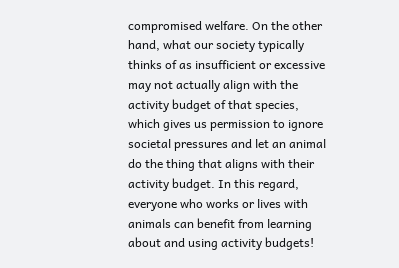compromised welfare. On the other hand, what our society typically thinks of as insufficient or excessive may not actually align with the activity budget of that species, which gives us permission to ignore societal pressures and let an animal do the thing that aligns with their activity budget. In this regard, everyone who works or lives with animals can benefit from learning about and using activity budgets!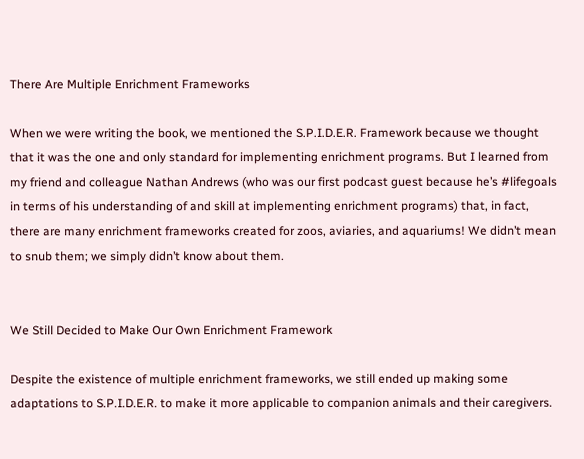There Are Multiple Enrichment Frameworks

When we were writing the book, we mentioned the S.P.I.D.E.R. Framework because we thought that it was the one and only standard for implementing enrichment programs. But I learned from my friend and colleague Nathan Andrews (who was our first podcast guest because he’s #lifegoals in terms of his understanding of and skill at implementing enrichment programs) that, in fact, there are many enrichment frameworks created for zoos, aviaries, and aquariums! We didn’t mean to snub them; we simply didn’t know about them.


We Still Decided to Make Our Own Enrichment Framework

Despite the existence of multiple enrichment frameworks, we still ended up making some adaptations to S.P.I.D.E.R. to make it more applicable to companion animals and their caregivers.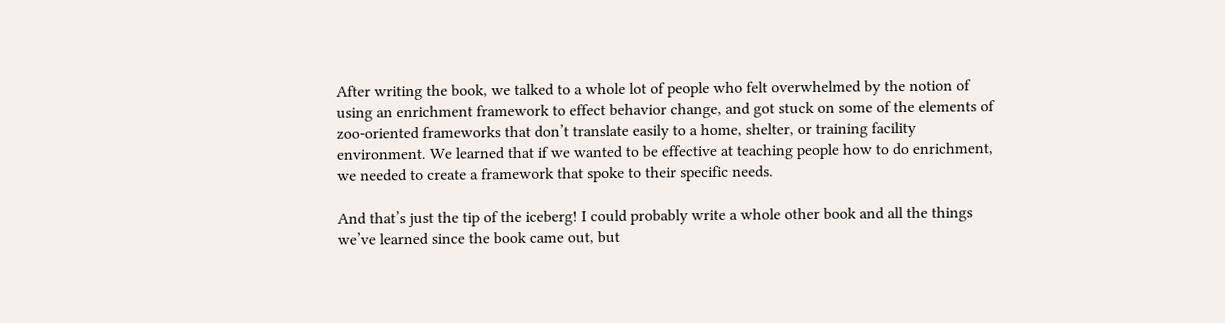After writing the book, we talked to a whole lot of people who felt overwhelmed by the notion of using an enrichment framework to effect behavior change, and got stuck on some of the elements of zoo-oriented frameworks that don’t translate easily to a home, shelter, or training facility environment. We learned that if we wanted to be effective at teaching people how to do enrichment, we needed to create a framework that spoke to their specific needs.

And that’s just the tip of the iceberg! I could probably write a whole other book and all the things we’ve learned since the book came out, but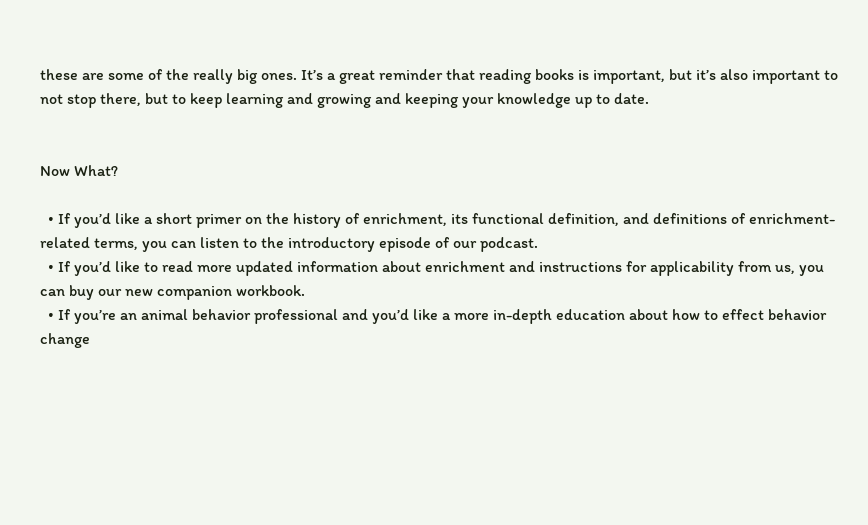these are some of the really big ones. It’s a great reminder that reading books is important, but it’s also important to not stop there, but to keep learning and growing and keeping your knowledge up to date.


Now What?

  • If you’d like a short primer on the history of enrichment, its functional definition, and definitions of enrichment-related terms, you can listen to the introductory episode of our podcast.
  • If you’d like to read more updated information about enrichment and instructions for applicability from us, you can buy our new companion workbook.
  • If you’re an animal behavior professional and you’d like a more in-depth education about how to effect behavior change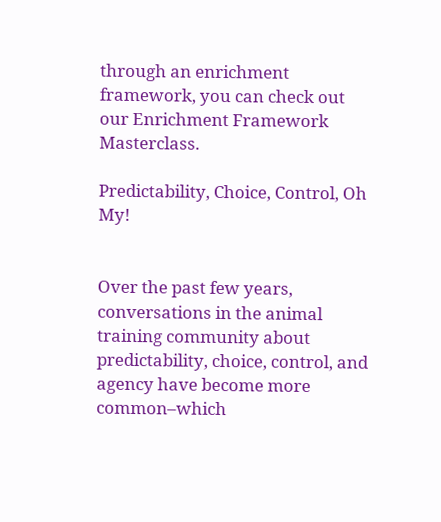through an enrichment framework, you can check out our Enrichment Framework Masterclass.

Predictability, Choice, Control, Oh My!


Over the past few years, conversations in the animal training community about predictability, choice, control, and agency have become more common–which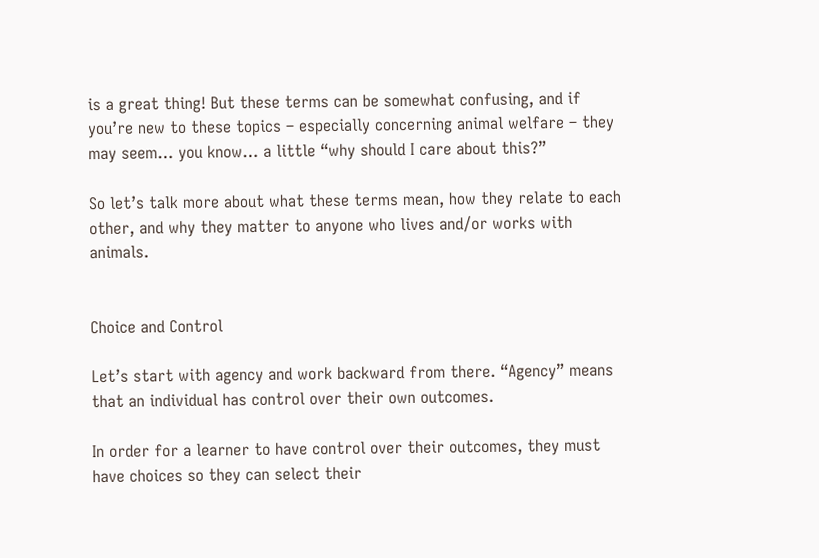is a great thing! But these terms can be somewhat confusing, and if you’re new to these topics – especially concerning animal welfare – they may seem… you know… a little “why should I care about this?”

So let’s talk more about what these terms mean, how they relate to each other, and why they matter to anyone who lives and/or works with animals.


Choice and Control

Let’s start with agency and work backward from there. “Agency” means that an individual has control over their own outcomes.

In order for a learner to have control over their outcomes, they must have choices so they can select their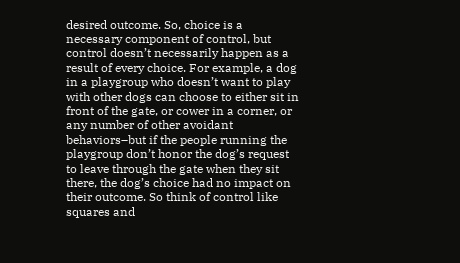desired outcome. So, choice is a necessary component of control, but control doesn’t necessarily happen as a result of every choice. For example, a dog in a playgroup who doesn’t want to play with other dogs can choose to either sit in front of the gate, or cower in a corner, or any number of other avoidant behaviors–but if the people running the playgroup don’t honor the dog’s request to leave through the gate when they sit there, the dog’s choice had no impact on their outcome. So think of control like squares and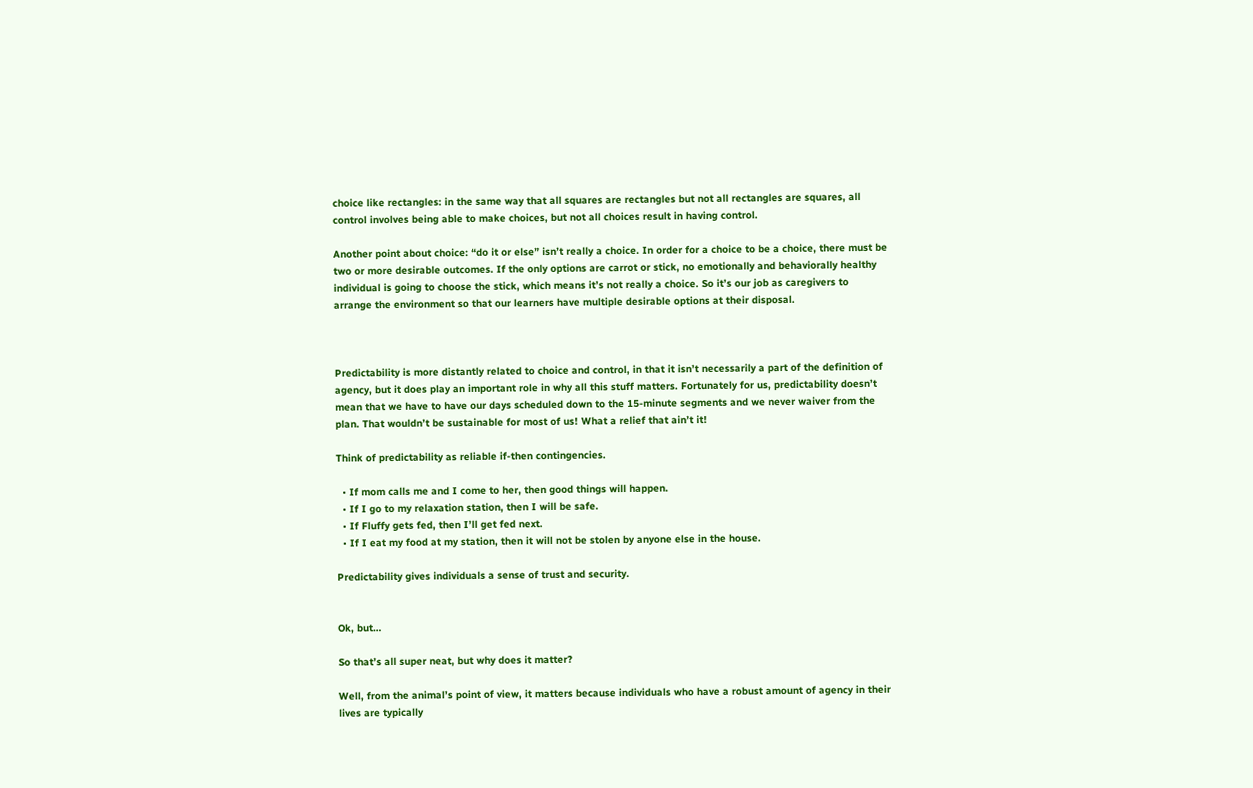choice like rectangles: in the same way that all squares are rectangles but not all rectangles are squares, all control involves being able to make choices, but not all choices result in having control.

Another point about choice: “do it or else” isn’t really a choice. In order for a choice to be a choice, there must be two or more desirable outcomes. If the only options are carrot or stick, no emotionally and behaviorally healthy individual is going to choose the stick, which means it’s not really a choice. So it’s our job as caregivers to arrange the environment so that our learners have multiple desirable options at their disposal.



Predictability is more distantly related to choice and control, in that it isn’t necessarily a part of the definition of agency, but it does play an important role in why all this stuff matters. Fortunately for us, predictability doesn’t mean that we have to have our days scheduled down to the 15-minute segments and we never waiver from the plan. That wouldn’t be sustainable for most of us! What a relief that ain’t it!

Think of predictability as reliable if-then contingencies.

  • If mom calls me and I come to her, then good things will happen.
  • If I go to my relaxation station, then I will be safe.
  • If Fluffy gets fed, then I’ll get fed next.
  • If I eat my food at my station, then it will not be stolen by anyone else in the house.

Predictability gives individuals a sense of trust and security.


Ok, but…

So that’s all super neat, but why does it matter?

Well, from the animal’s point of view, it matters because individuals who have a robust amount of agency in their lives are typically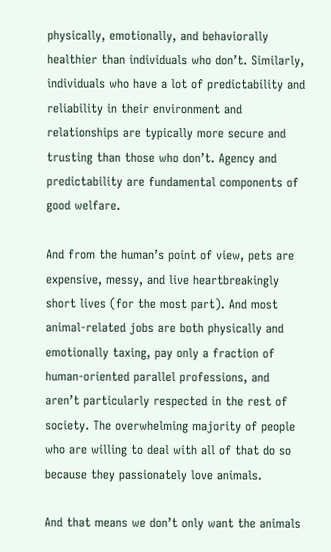physically, emotionally, and behaviorally healthier than individuals who don’t. Similarly, individuals who have a lot of predictability and reliability in their environment and relationships are typically more secure and trusting than those who don’t. Agency and predictability are fundamental components of good welfare.

And from the human’s point of view, pets are expensive, messy, and live heartbreakingly short lives (for the most part). And most animal-related jobs are both physically and emotionally taxing, pay only a fraction of human-oriented parallel professions, and aren’t particularly respected in the rest of society. The overwhelming majority of people who are willing to deal with all of that do so because they passionately love animals.

And that means we don’t only want the animals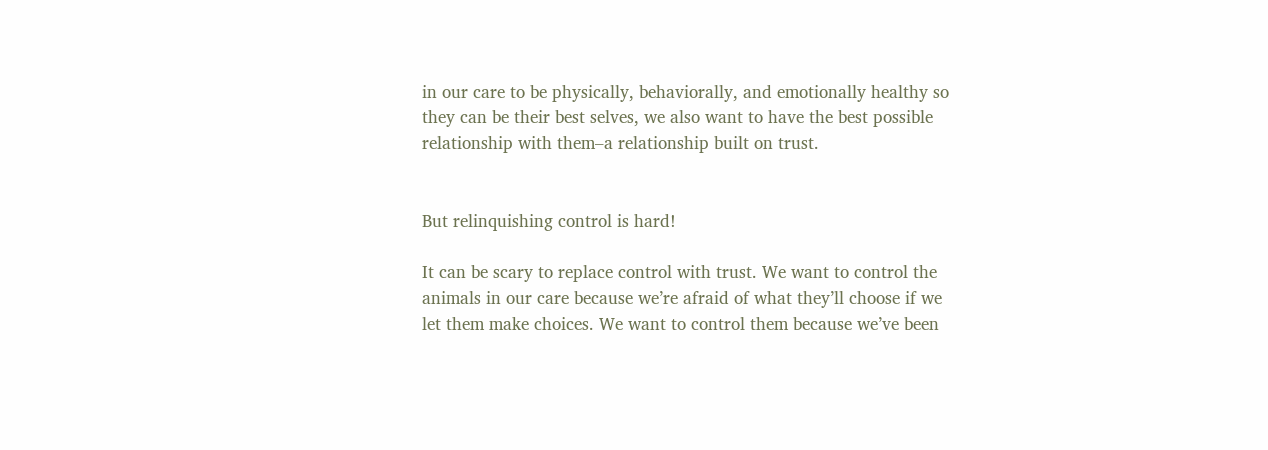in our care to be physically, behaviorally, and emotionally healthy so they can be their best selves, we also want to have the best possible relationship with them–a relationship built on trust.


But relinquishing control is hard!

It can be scary to replace control with trust. We want to control the animals in our care because we’re afraid of what they’ll choose if we let them make choices. We want to control them because we’ve been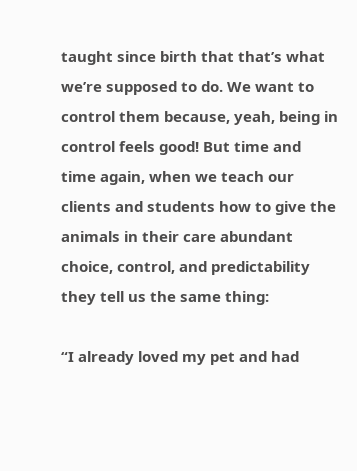taught since birth that that’s what we’re supposed to do. We want to control them because, yeah, being in control feels good! But time and time again, when we teach our clients and students how to give the animals in their care abundant choice, control, and predictability they tell us the same thing:

“I already loved my pet and had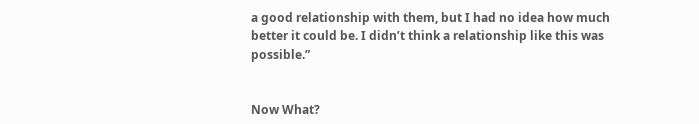a good relationship with them, but I had no idea how much better it could be. I didn’t think a relationship like this was possible.”


Now What?